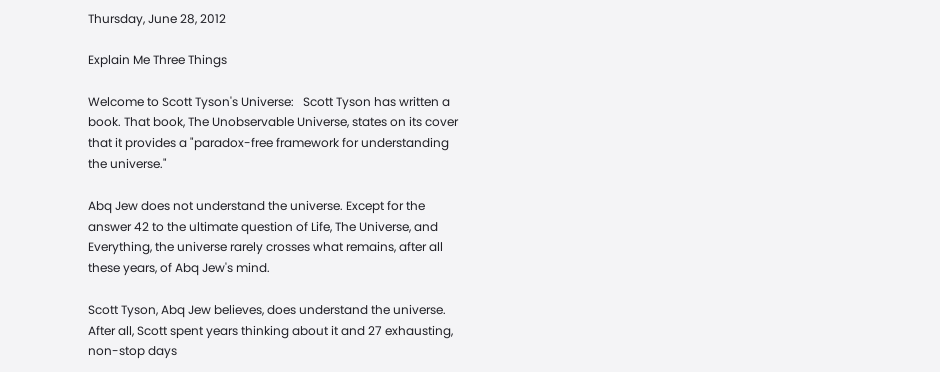Thursday, June 28, 2012

Explain Me Three Things

Welcome to Scott Tyson's Universe:   Scott Tyson has written a book. That book, The Unobservable Universe, states on its cover that it provides a "paradox-free framework for understanding the universe."

Abq Jew does not understand the universe. Except for the answer 42 to the ultimate question of Life, The Universe, and Everything, the universe rarely crosses what remains, after all these years, of Abq Jew's mind.

Scott Tyson, Abq Jew believes, does understand the universe. After all, Scott spent years thinking about it and 27 exhausting, non-stop days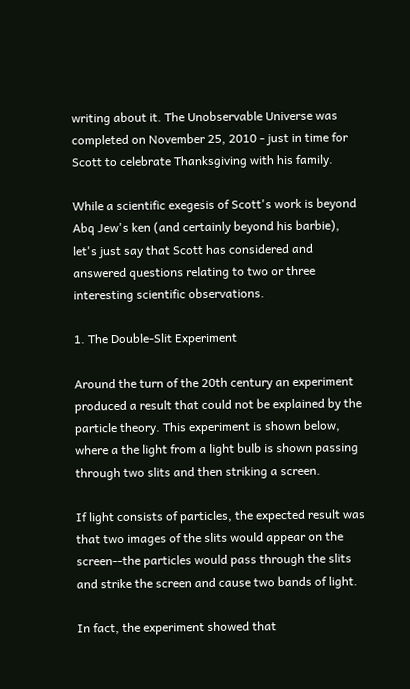writing about it. The Unobservable Universe was completed on November 25, 2010 - just in time for Scott to celebrate Thanksgiving with his family.

While a scientific exegesis of Scott's work is beyond Abq Jew's ken (and certainly beyond his barbie), let's just say that Scott has considered and answered questions relating to two or three interesting scientific observations.

1. The Double-Slit Experiment

Around the turn of the 20th century an experiment produced a result that could not be explained by the particle theory. This experiment is shown below, where a the light from a light bulb is shown passing through two slits and then striking a screen.

If light consists of particles, the expected result was that two images of the slits would appear on the screen--the particles would pass through the slits and strike the screen and cause two bands of light.

In fact, the experiment showed that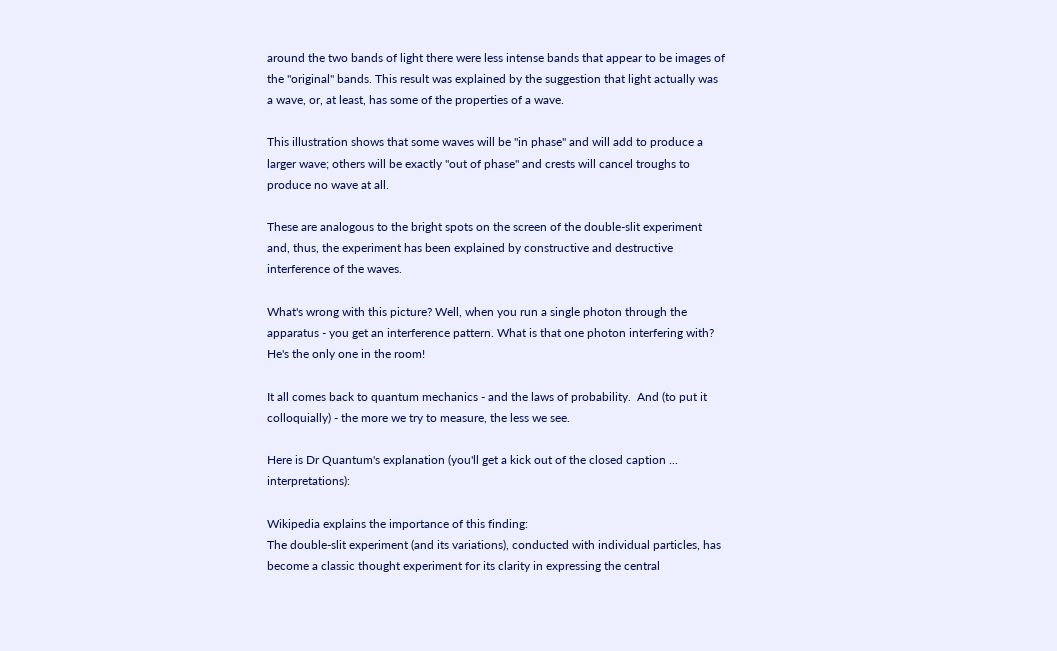around the two bands of light there were less intense bands that appear to be images of the "original" bands. This result was explained by the suggestion that light actually was a wave, or, at least, has some of the properties of a wave.

This illustration shows that some waves will be "in phase" and will add to produce a larger wave; others will be exactly "out of phase" and crests will cancel troughs to produce no wave at all.

These are analogous to the bright spots on the screen of the double-slit experiment and, thus, the experiment has been explained by constructive and destructive interference of the waves.

What's wrong with this picture? Well, when you run a single photon through the apparatus - you get an interference pattern. What is that one photon interfering with? He's the only one in the room!

It all comes back to quantum mechanics - and the laws of probability.  And (to put it colloquially) - the more we try to measure, the less we see.

Here is Dr Quantum's explanation (you'll get a kick out of the closed caption ... interpretations):

Wikipedia explains the importance of this finding:
The double-slit experiment (and its variations), conducted with individual particles, has become a classic thought experiment for its clarity in expressing the central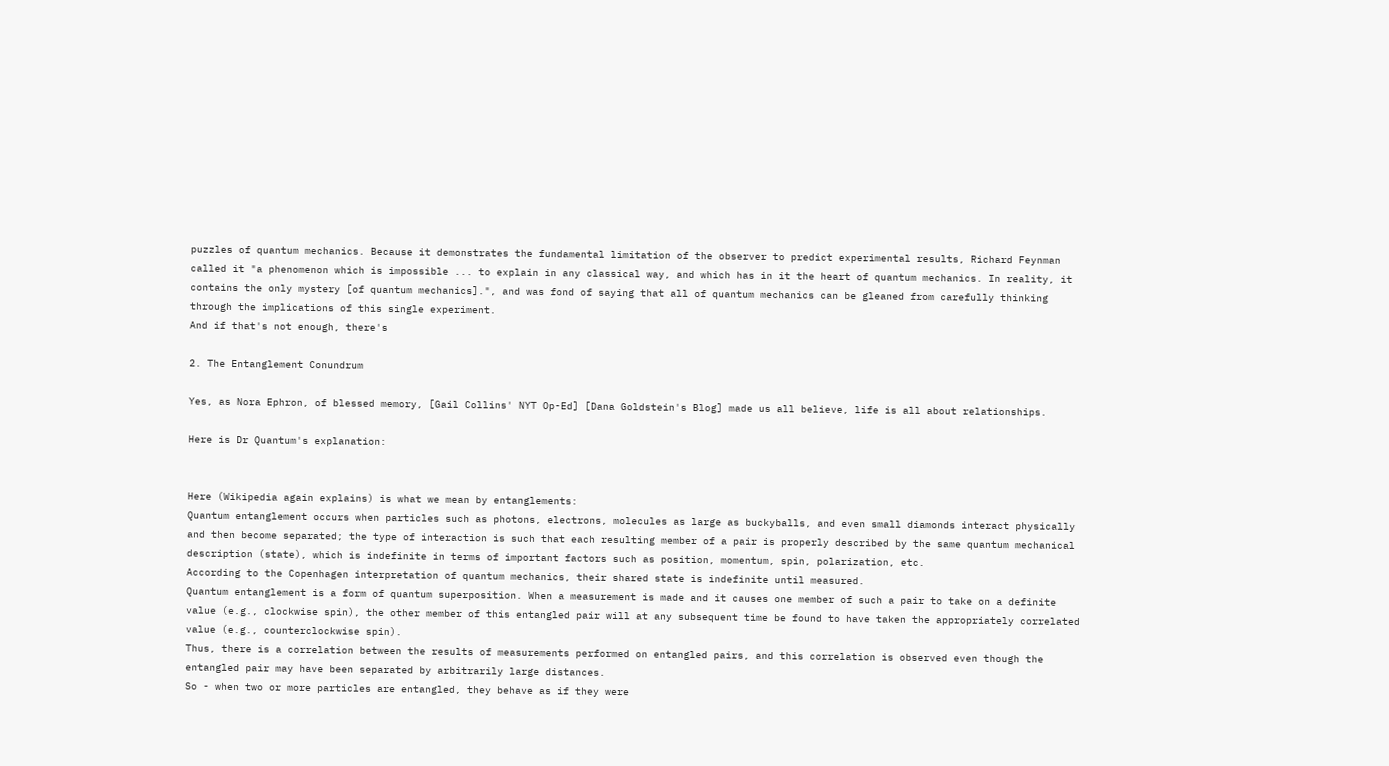puzzles of quantum mechanics. Because it demonstrates the fundamental limitation of the observer to predict experimental results, Richard Feynman called it "a phenomenon which is impossible ... to explain in any classical way, and which has in it the heart of quantum mechanics. In reality, it contains the only mystery [of quantum mechanics].", and was fond of saying that all of quantum mechanics can be gleaned from carefully thinking through the implications of this single experiment.
And if that's not enough, there's

2. The Entanglement Conundrum

Yes, as Nora Ephron, of blessed memory, [Gail Collins' NYT Op-Ed] [Dana Goldstein's Blog] made us all believe, life is all about relationships.

Here is Dr Quantum's explanation:


Here (Wikipedia again explains) is what we mean by entanglements:
Quantum entanglement occurs when particles such as photons, electrons, molecules as large as buckyballs, and even small diamonds interact physically and then become separated; the type of interaction is such that each resulting member of a pair is properly described by the same quantum mechanical description (state), which is indefinite in terms of important factors such as position, momentum, spin, polarization, etc.
According to the Copenhagen interpretation of quantum mechanics, their shared state is indefinite until measured.
Quantum entanglement is a form of quantum superposition. When a measurement is made and it causes one member of such a pair to take on a definite value (e.g., clockwise spin), the other member of this entangled pair will at any subsequent time be found to have taken the appropriately correlated value (e.g., counterclockwise spin).
Thus, there is a correlation between the results of measurements performed on entangled pairs, and this correlation is observed even though the entangled pair may have been separated by arbitrarily large distances.
So - when two or more particles are entangled, they behave as if they were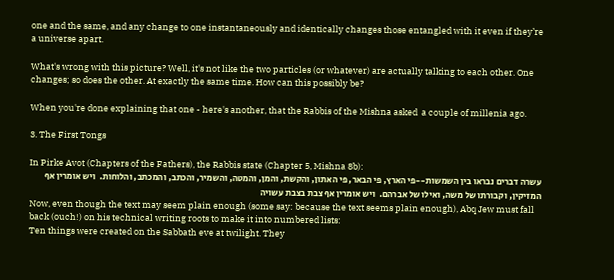one and the same, and any change to one instantaneously and identically changes those entangled with it even if they’re a universe apart.

What's wrong with this picture? Well, it's not like the two particles (or whatever) are actually talking to each other. One changes; so does the other. At exactly the same time. How can this possibly be?

When you're done explaining that one - here's another, that the Rabbis of the Mishna asked  a couple of millenia ago.

3. The First Tongs

In Pirke Avot (Chapters of the Fathers), the Rabbis state (Chapter 5, Mishna 8b):
עשרה דברים נבראו בין השמשות--פי הארץ, פי הבאר, פי האתון, והקשת, והמן, והמטה, והשמיר, והכתב, והמכתב, והלוחות.  ויש אומרין אף המזיקין, וקבורתו של משה, ואילו של אברהם.  ויש אומרין אף צבת בצבת עשויה
Now, even though the text may seem plain enough (some say: because the text seems plain enough), Abq Jew must fall back (ouch!) on his technical writing roots to make it into numbered lists:
Ten things were created on the Sabbath eve at twilight. They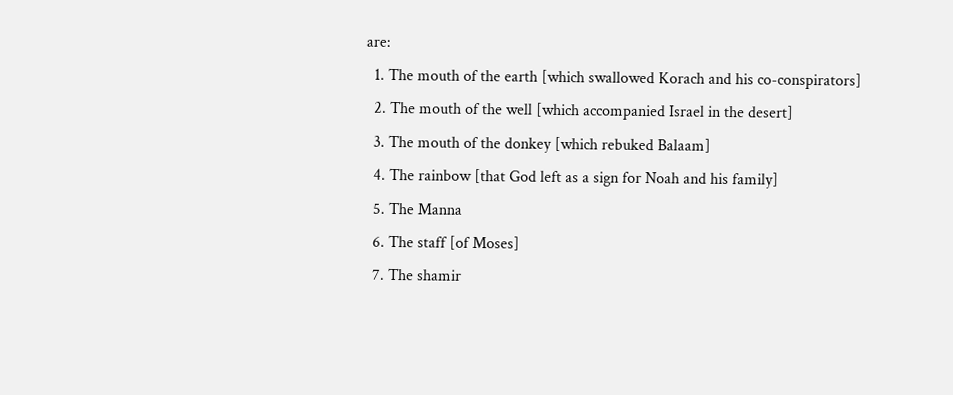are:
  1. The mouth of the earth [which swallowed Korach and his co-conspirators]
  2. The mouth of the well [which accompanied Israel in the desert]
  3. The mouth of the donkey [which rebuked Balaam]
  4. The rainbow [that God left as a sign for Noah and his family]
  5. The Manna
  6. The staff [of Moses]
  7. The shamir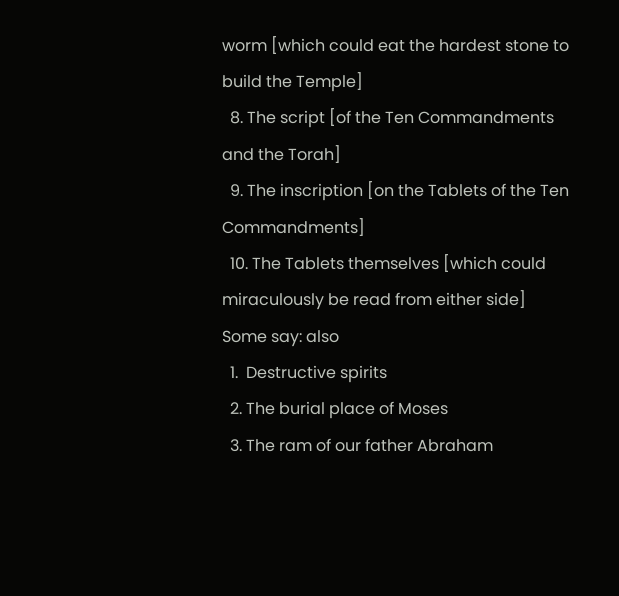worm [which could eat the hardest stone to build the Temple]
  8. The script [of the Ten Commandments and the Torah]
  9. The inscription [on the Tablets of the Ten Commandments]
  10. The Tablets themselves [which could miraculously be read from either side]
Some say: also
  1.  Destructive spirits
  2. The burial place of Moses
  3. The ram of our father Abraham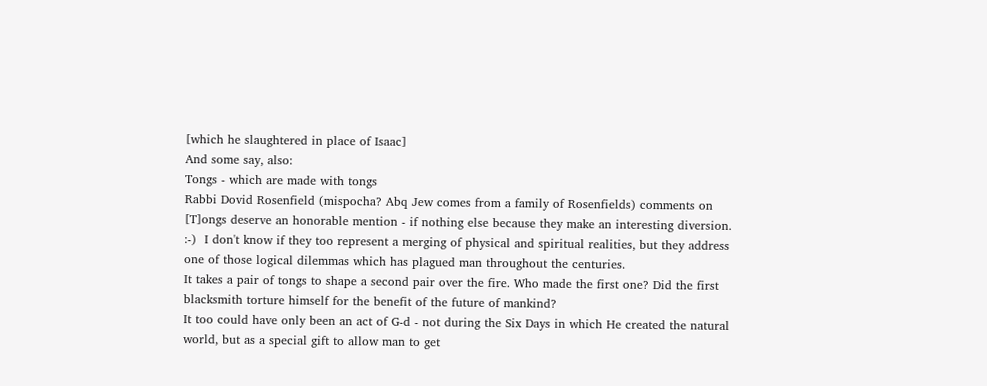[which he slaughtered in place of Isaac]
And some say, also:
Tongs - which are made with tongs
Rabbi Dovid Rosenfield (mispocha? Abq Jew comes from a family of Rosenfields) comments on
[T]ongs deserve an honorable mention - if nothing else because they make an interesting diversion. :-)  I don't know if they too represent a merging of physical and spiritual realities, but they address one of those logical dilemmas which has plagued man throughout the centuries.
It takes a pair of tongs to shape a second pair over the fire. Who made the first one? Did the first blacksmith torture himself for the benefit of the future of mankind?
It too could have only been an act of G-d - not during the Six Days in which He created the natural world, but as a special gift to allow man to get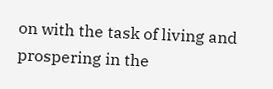on with the task of living and prospering in the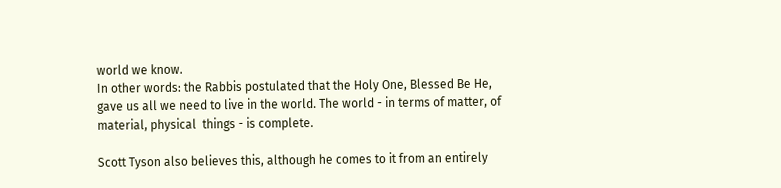world we know.
In other words: the Rabbis postulated that the Holy One, Blessed Be He, gave us all we need to live in the world. The world - in terms of matter, of material, physical  things - is complete.

Scott Tyson also believes this, although he comes to it from an entirely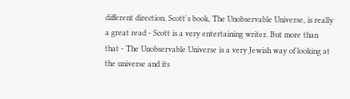different direction. Scott's book, The Unobservable Universe, is really a great read - Scott is a very entertaining writer. But more than that - The Unobservable Universe is a very Jewish way of looking at the universe and its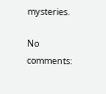mysteries.

No comments: